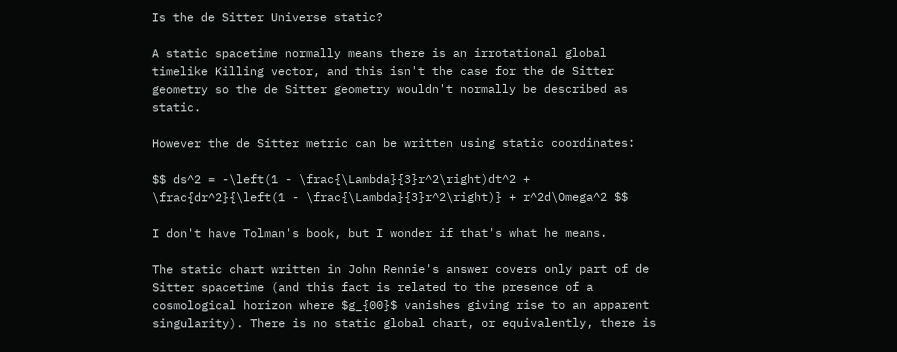Is the de Sitter Universe static?

A static spacetime normally means there is an irrotational global timelike Killing vector, and this isn't the case for the de Sitter geometry so the de Sitter geometry wouldn't normally be described as static.

However the de Sitter metric can be written using static coordinates:

$$ ds^2 = -\left(1 - \frac{\Lambda}{3}r^2\right)dt^2 + \frac{dr^2}{\left(1 - \frac{\Lambda}{3}r^2\right)} + r^2d\Omega^2 $$

I don't have Tolman's book, but I wonder if that's what he means.

The static chart written in John Rennie's answer covers only part of de Sitter spacetime (and this fact is related to the presence of a cosmological horizon where $g_{00}$ vanishes giving rise to an apparent singularity). There is no static global chart, or equivalently, there is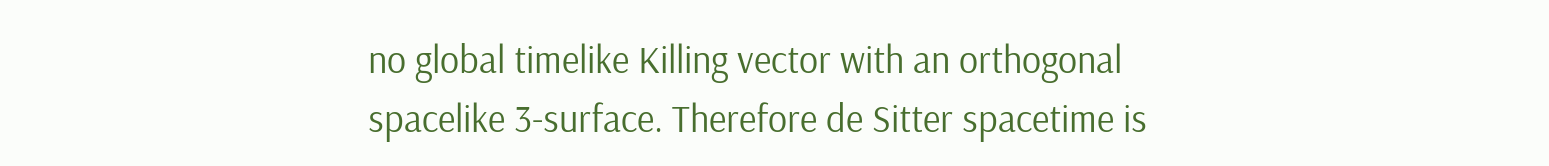no global timelike Killing vector with an orthogonal spacelike 3-surface. Therefore de Sitter spacetime is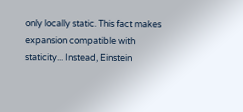only locally static. This fact makes expansion compatible with staticity... Instead, Einstein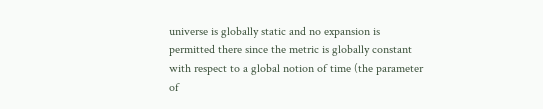universe is globally static and no expansion is permitted there since the metric is globally constant with respect to a global notion of time (the parameter of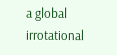a global irrotational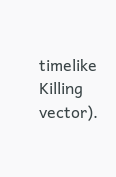timelike Killing vector).